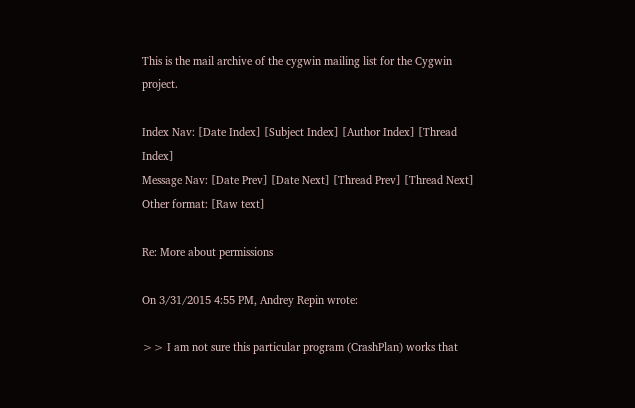This is the mail archive of the cygwin mailing list for the Cygwin project.

Index Nav: [Date Index] [Subject Index] [Author Index] [Thread Index]
Message Nav: [Date Prev] [Date Next] [Thread Prev] [Thread Next]
Other format: [Raw text]

Re: More about permissions

On 3/31/2015 4:55 PM, Andrey Repin wrote:

>> I am not sure this particular program (CrashPlan) works that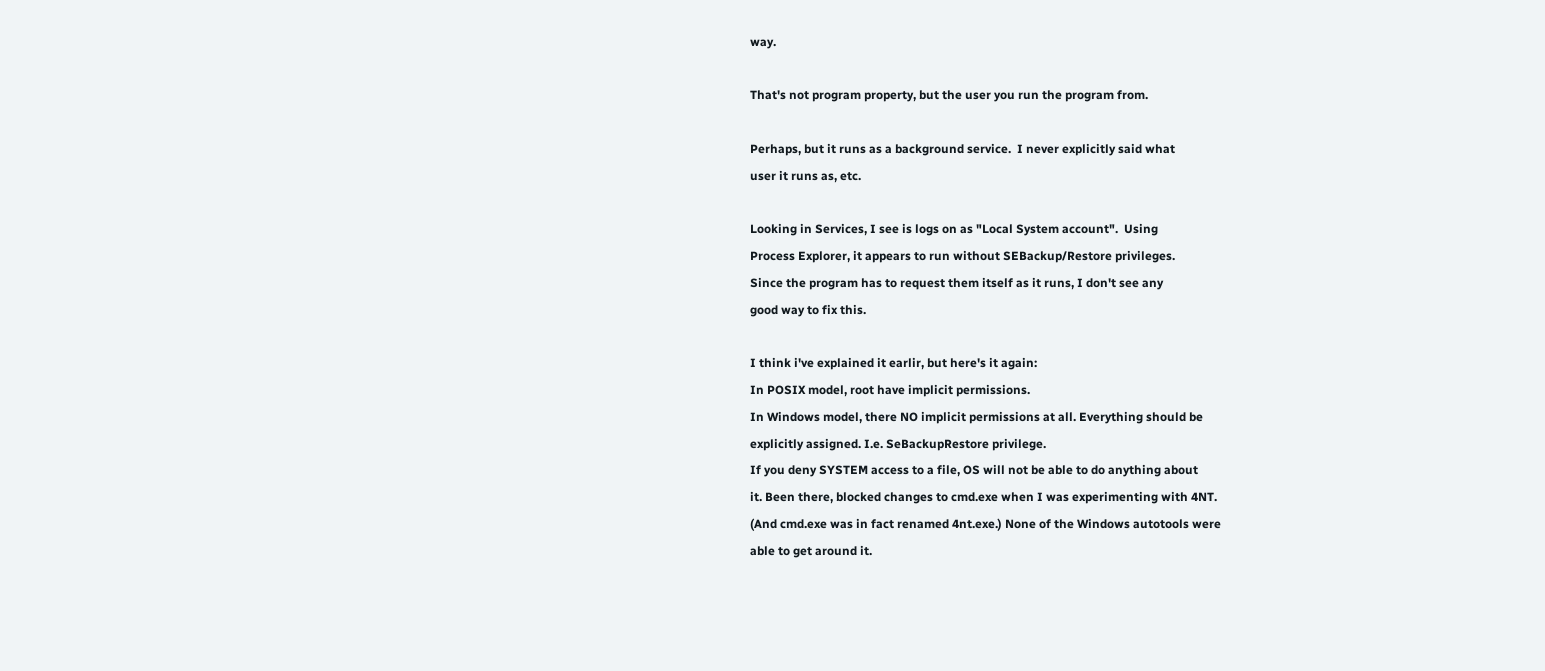way.

That's not program property, but the user you run the program from.

Perhaps, but it runs as a background service.  I never explicitly said what
user it runs as, etc.

Looking in Services, I see is logs on as "Local System account".  Using
Process Explorer, it appears to run without SEBackup/Restore privileges.
Since the program has to request them itself as it runs, I don't see any
good way to fix this.

I think i've explained it earlir, but here's it again:
In POSIX model, root have implicit permissions.
In Windows model, there NO implicit permissions at all. Everything should be
explicitly assigned. I.e. SeBackupRestore privilege.
If you deny SYSTEM access to a file, OS will not be able to do anything about
it. Been there, blocked changes to cmd.exe when I was experimenting with 4NT.
(And cmd.exe was in fact renamed 4nt.exe.) None of the Windows autotools were
able to get around it.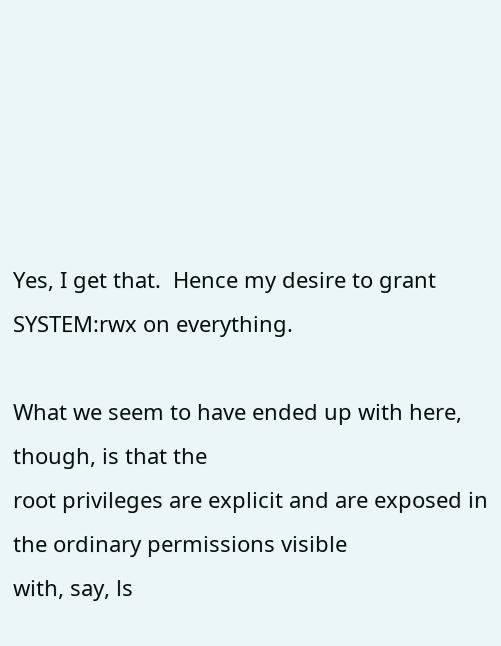Yes, I get that.  Hence my desire to grant SYSTEM:rwx on everything.

What we seem to have ended up with here, though, is that the
root privileges are explicit and are exposed in the ordinary permissions visible
with, say, ls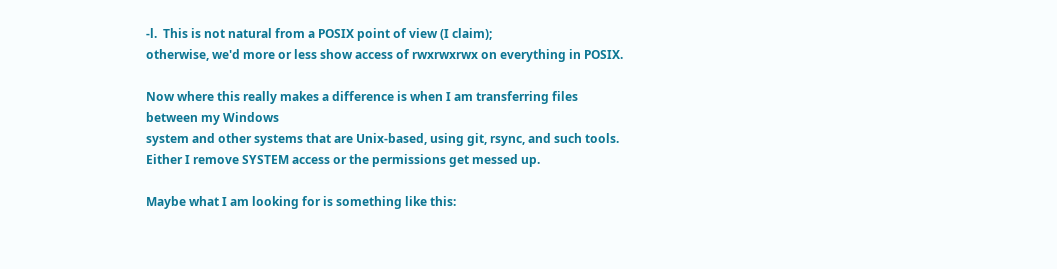-l.  This is not natural from a POSIX point of view (I claim);
otherwise, we'd more or less show access of rwxrwxrwx on everything in POSIX.

Now where this really makes a difference is when I am transferring files between my Windows
system and other systems that are Unix-based, using git, rsync, and such tools.
Either I remove SYSTEM access or the permissions get messed up.

Maybe what I am looking for is something like this: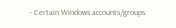- Certain Windows accounts/groups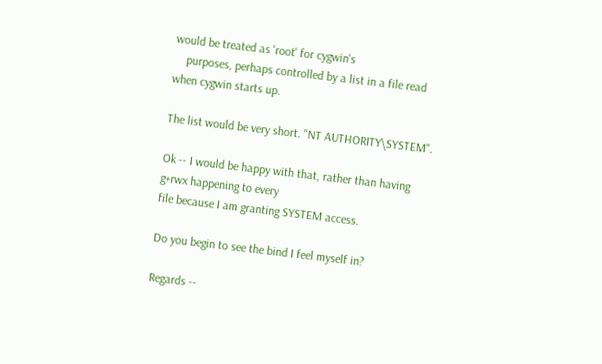would be treated as 'root' for cygwin's
    purposes, perhaps controlled by a list in a file read when cygwin starts up.

The list would be very short. "NT AUTHORITY\SYSTEM".

Ok -- I would be happy with that, rather than having g+rwx happening to every
file because I am granting SYSTEM access.

Do you begin to see the bind I feel myself in?

Regards --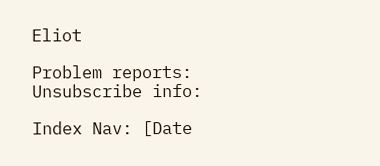Eliot

Problem reports:
Unsubscribe info:

Index Nav: [Date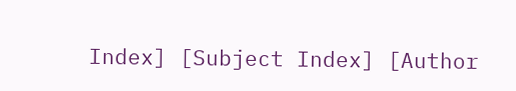Index] [Subject Index] [Author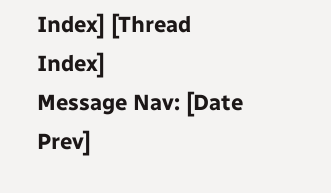Index] [Thread Index]
Message Nav: [Date Prev]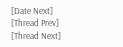[Date Next] [Thread Prev] [Thread Next]